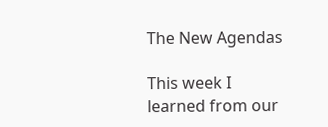The New Agendas

This week I learned from our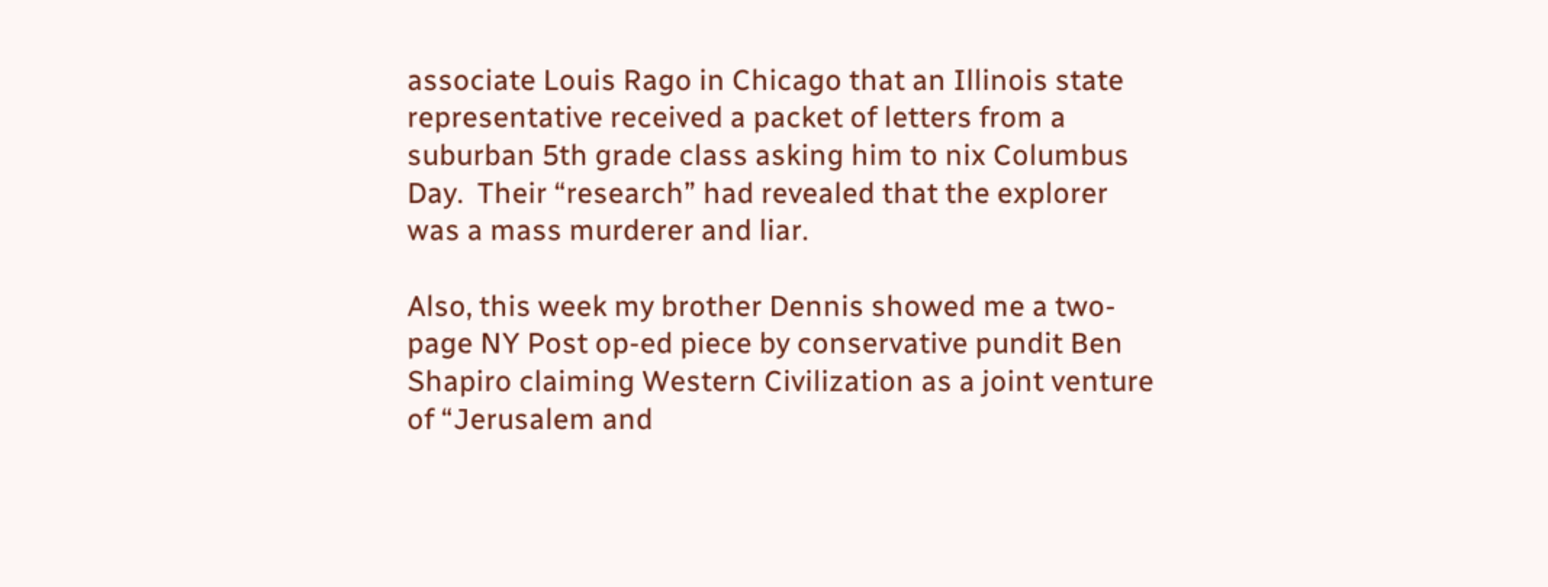associate Louis Rago in Chicago that an Illinois state representative received a packet of letters from a suburban 5th grade class asking him to nix Columbus Day.  Their “research” had revealed that the explorer was a mass murderer and liar.

Also, this week my brother Dennis showed me a two-page NY Post op-ed piece by conservative pundit Ben Shapiro claiming Western Civilization as a joint venture of “Jerusalem and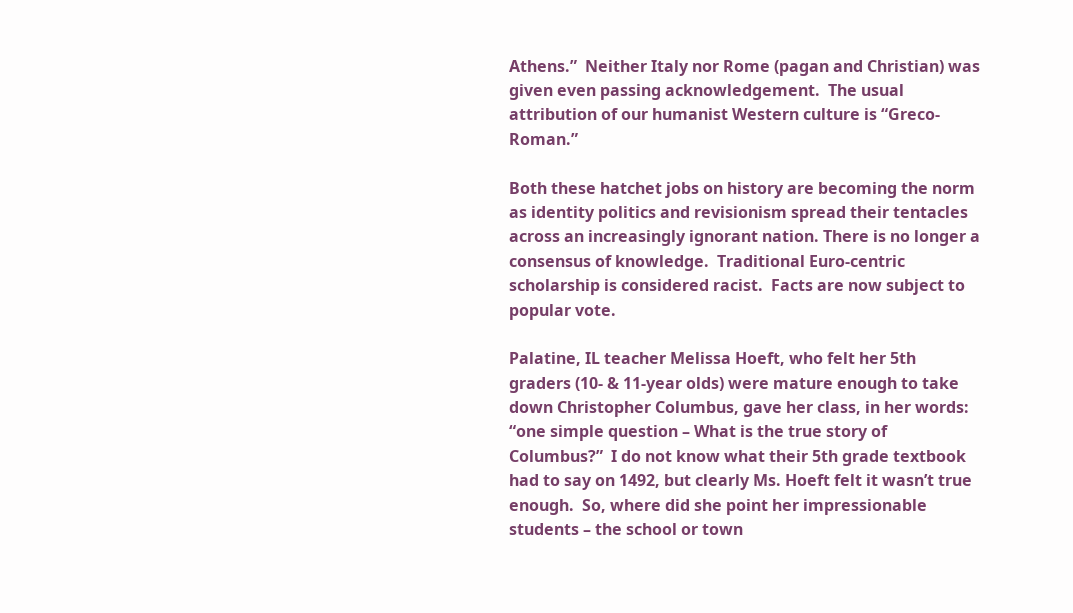Athens.”  Neither Italy nor Rome (pagan and Christian) was given even passing acknowledgement.  The usual attribution of our humanist Western culture is “Greco-Roman.”

Both these hatchet jobs on history are becoming the norm as identity politics and revisionism spread their tentacles across an increasingly ignorant nation. There is no longer a consensus of knowledge.  Traditional Euro-centric scholarship is considered racist.  Facts are now subject to popular vote.

Palatine, IL teacher Melissa Hoeft, who felt her 5th graders (10- & 11-year olds) were mature enough to take down Christopher Columbus, gave her class, in her words: “one simple question – What is the true story of Columbus?”  I do not know what their 5th grade textbook had to say on 1492, but clearly Ms. Hoeft felt it wasn’t true enough.  So, where did she point her impressionable students – the school or town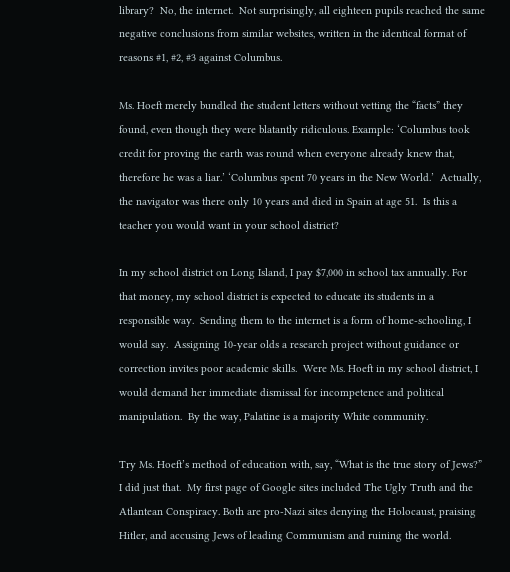library?  No, the internet.  Not surprisingly, all eighteen pupils reached the same negative conclusions from similar websites, written in the identical format of reasons #1, #2, #3 against Columbus.

Ms. Hoeft merely bundled the student letters without vetting the “facts” they found, even though they were blatantly ridiculous. Example: ‘Columbus took credit for proving the earth was round when everyone already knew that, therefore he was a liar.’ ‘Columbus spent 70 years in the New World.’  Actually, the navigator was there only 10 years and died in Spain at age 51.  Is this a teacher you would want in your school district?

In my school district on Long Island, I pay $7,000 in school tax annually. For that money, my school district is expected to educate its students in a responsible way.  Sending them to the internet is a form of home-schooling, I would say.  Assigning 10-year olds a research project without guidance or correction invites poor academic skills.  Were Ms. Hoeft in my school district, I would demand her immediate dismissal for incompetence and political manipulation.  By the way, Palatine is a majority White community.

Try Ms. Hoeft’s method of education with, say, “What is the true story of Jews?” I did just that.  My first page of Google sites included The Ugly Truth and the Atlantean Conspiracy. Both are pro-Nazi sites denying the Holocaust, praising Hitler, and accusing Jews of leading Communism and ruining the world.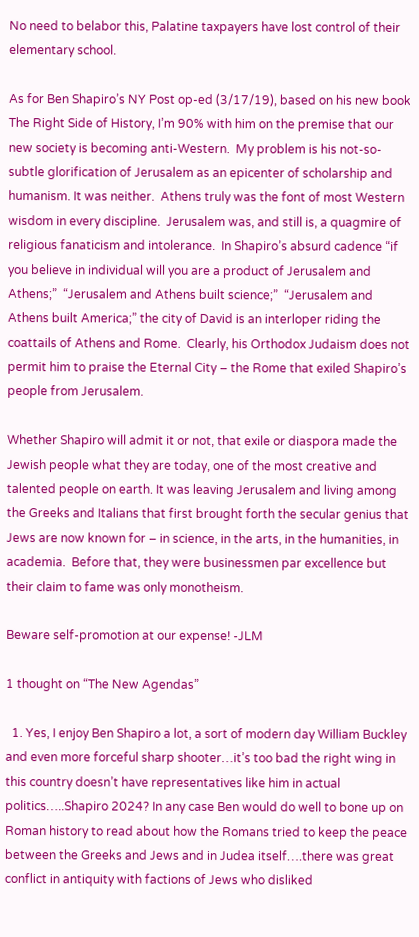No need to belabor this, Palatine taxpayers have lost control of their elementary school.

As for Ben Shapiro’s NY Post op-ed (3/17/19), based on his new book The Right Side of History, I’m 90% with him on the premise that our new society is becoming anti-Western.  My problem is his not-so-subtle glorification of Jerusalem as an epicenter of scholarship and humanism. It was neither.  Athens truly was the font of most Western wisdom in every discipline.  Jerusalem was, and still is, a quagmire of religious fanaticism and intolerance.  In Shapiro’s absurd cadence “if you believe in individual will you are a product of Jerusalem and Athens;”  “Jerusalem and Athens built science;”  “Jerusalem and Athens built America;” the city of David is an interloper riding the coattails of Athens and Rome.  Clearly, his Orthodox Judaism does not permit him to praise the Eternal City – the Rome that exiled Shapiro’s people from Jerusalem.

Whether Shapiro will admit it or not, that exile or diaspora made the Jewish people what they are today, one of the most creative and talented people on earth. It was leaving Jerusalem and living among the Greeks and Italians that first brought forth the secular genius that Jews are now known for – in science, in the arts, in the humanities, in academia.  Before that, they were businessmen par excellence but their claim to fame was only monotheism.

Beware self-promotion at our expense! -JLM

1 thought on “The New Agendas”

  1. Yes, I enjoy Ben Shapiro a lot, a sort of modern day William Buckley and even more forceful sharp shooter…it’s too bad the right wing in this country doesn’t have representatives like him in actual politics…..Shapiro 2024? In any case Ben would do well to bone up on Roman history to read about how the Romans tried to keep the peace between the Greeks and Jews and in Judea itself….there was great conflict in antiquity with factions of Jews who disliked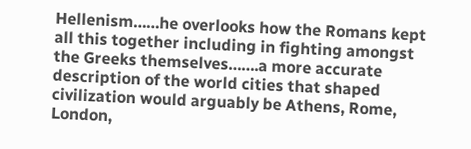Hellenism……he overlooks how the Romans kept all this together including in fighting amongst the Greeks themselves…….a more accurate description of the world cities that shaped civilization would arguably be Athens, Rome, London,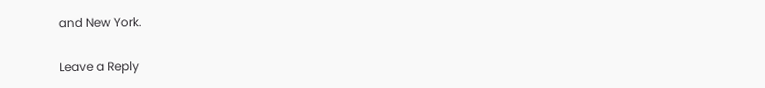and New York.

Leave a Reply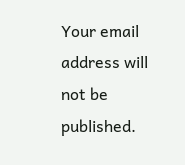Your email address will not be published.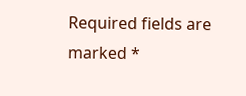Required fields are marked *